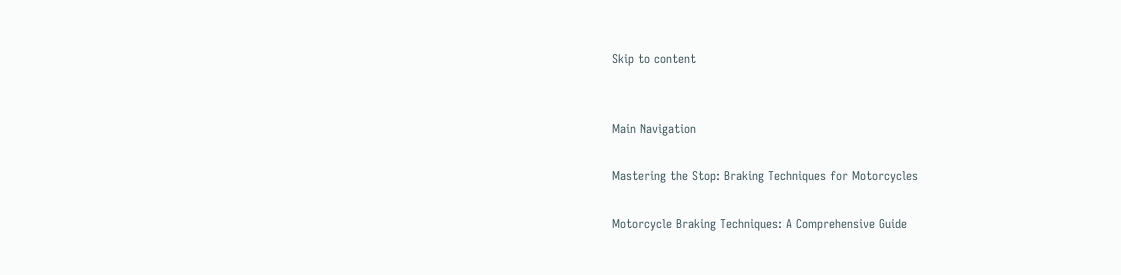Skip to content


Main Navigation

Mastering the Stop: Braking Techniques for Motorcycles

Motorcycle Braking Techniques: A Comprehensive Guide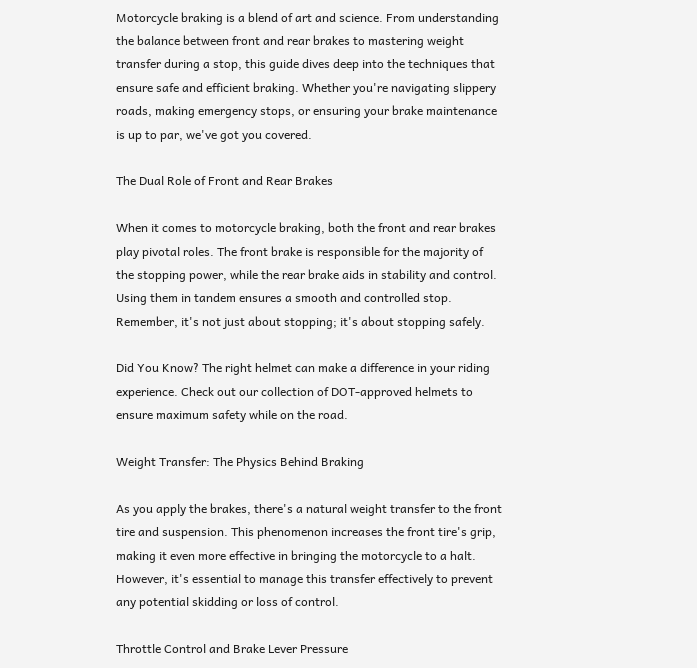Motorcycle braking is a blend of art and science. From understanding the balance between front and rear brakes to mastering weight transfer during a stop, this guide dives deep into the techniques that ensure safe and efficient braking. Whether you're navigating slippery roads, making emergency stops, or ensuring your brake maintenance is up to par, we've got you covered.

The Dual Role of Front and Rear Brakes

When it comes to motorcycle braking, both the front and rear brakes play pivotal roles. The front brake is responsible for the majority of the stopping power, while the rear brake aids in stability and control. Using them in tandem ensures a smooth and controlled stop. Remember, it's not just about stopping; it's about stopping safely.

Did You Know? The right helmet can make a difference in your riding experience. Check out our collection of DOT-approved helmets to ensure maximum safety while on the road.

Weight Transfer: The Physics Behind Braking

As you apply the brakes, there's a natural weight transfer to the front tire and suspension. This phenomenon increases the front tire's grip, making it even more effective in bringing the motorcycle to a halt. However, it's essential to manage this transfer effectively to prevent any potential skidding or loss of control.

Throttle Control and Brake Lever Pressure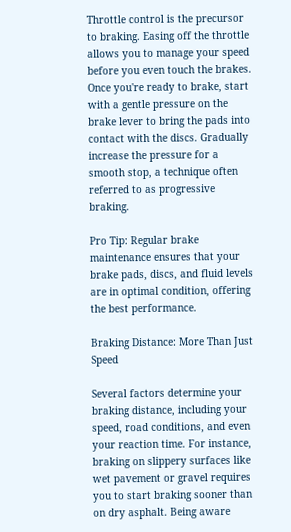Throttle control is the precursor to braking. Easing off the throttle allows you to manage your speed before you even touch the brakes. Once you're ready to brake, start with a gentle pressure on the brake lever to bring the pads into contact with the discs. Gradually increase the pressure for a smooth stop, a technique often referred to as progressive braking.

Pro Tip: Regular brake maintenance ensures that your brake pads, discs, and fluid levels are in optimal condition, offering the best performance.

Braking Distance: More Than Just Speed

Several factors determine your braking distance, including your speed, road conditions, and even your reaction time. For instance, braking on slippery surfaces like wet pavement or gravel requires you to start braking sooner than on dry asphalt. Being aware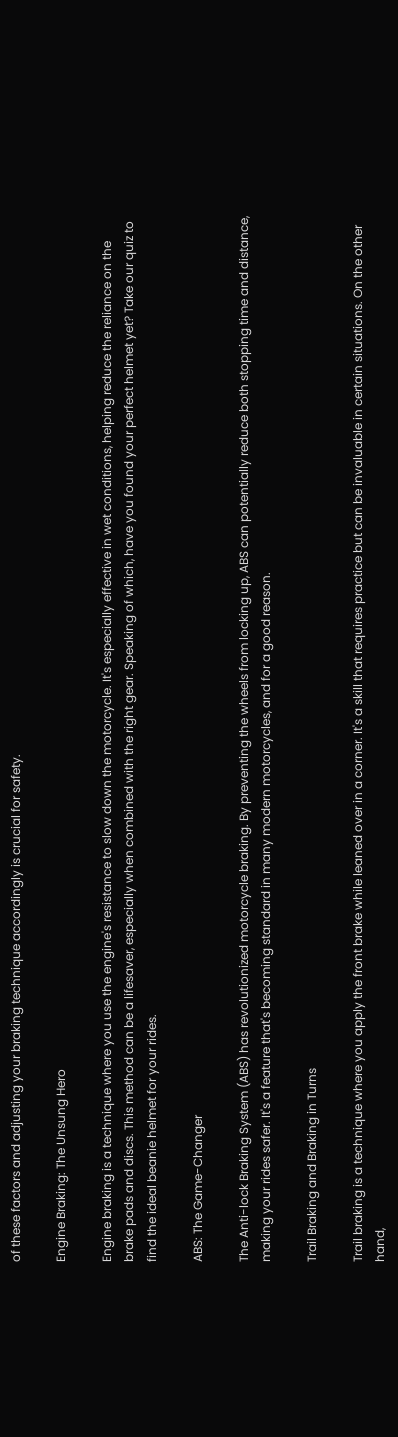of these factors and adjusting your braking technique accordingly is crucial for safety.

Engine Braking: The Unsung Hero

Engine braking is a technique where you use the engine's resistance to slow down the motorcycle. It's especially effective in wet conditions, helping reduce the reliance on the brake pads and discs. This method can be a lifesaver, especially when combined with the right gear. Speaking of which, have you found your perfect helmet yet? Take our quiz to find the ideal beanie helmet for your rides.

ABS: The Game-Changer

The Anti-lock Braking System (ABS) has revolutionized motorcycle braking. By preventing the wheels from locking up, ABS can potentially reduce both stopping time and distance, making your rides safer. It's a feature that's becoming standard in many modern motorcycles, and for a good reason.

Trail Braking and Braking in Turns

Trail braking is a technique where you apply the front brake while leaned over in a corner. It's a skill that requires practice but can be invaluable in certain situations. On the other hand,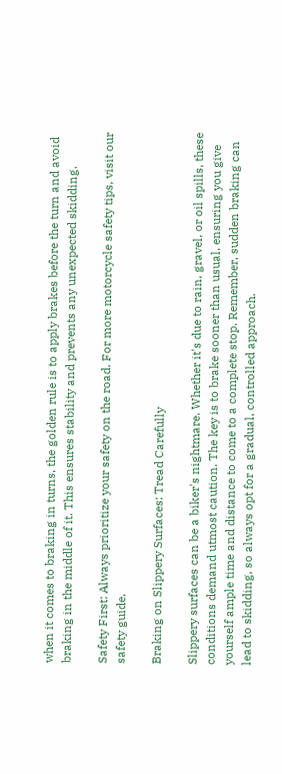when it comes to braking in turns, the golden rule is to apply brakes before the turn and avoid braking in the middle of it. This ensures stability and prevents any unexpected skidding.

Safety First: Always prioritize your safety on the road. For more motorcycle safety tips, visit our safety guide.

Braking on Slippery Surfaces: Tread Carefully

Slippery surfaces can be a biker's nightmare. Whether it's due to rain, gravel, or oil spills, these conditions demand utmost caution. The key is to brake sooner than usual, ensuring you give yourself ample time and distance to come to a complete stop. Remember, sudden braking can lead to skidding, so always opt for a gradual, controlled approach.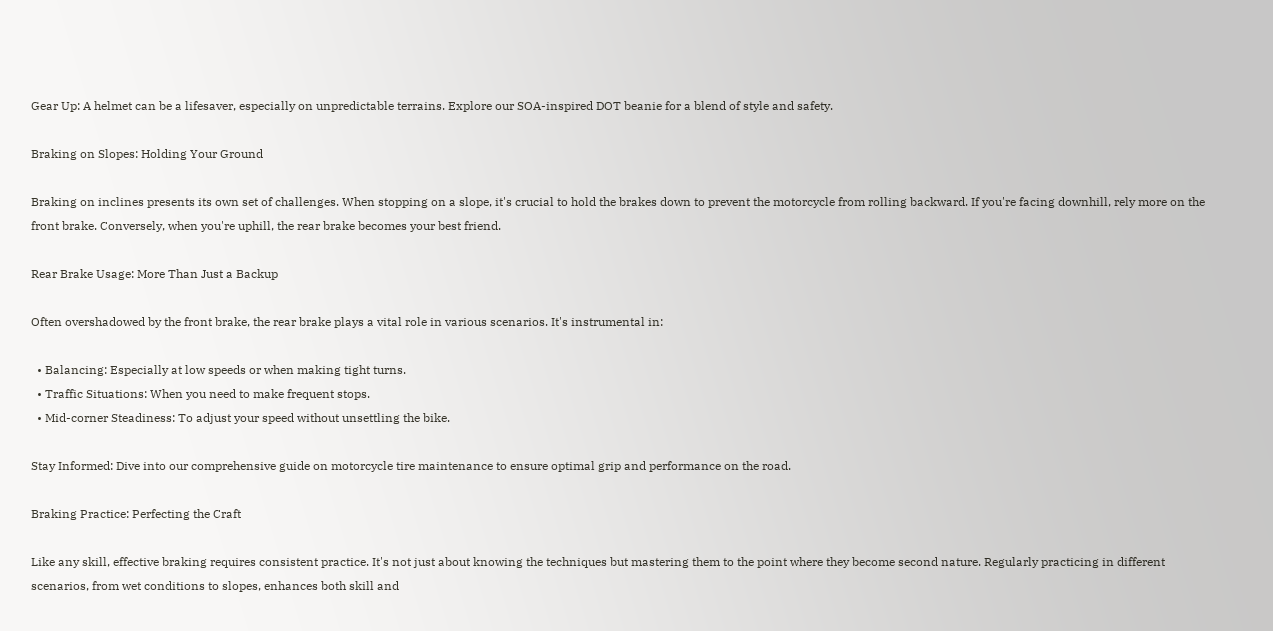Gear Up: A helmet can be a lifesaver, especially on unpredictable terrains. Explore our SOA-inspired DOT beanie for a blend of style and safety.

Braking on Slopes: Holding Your Ground

Braking on inclines presents its own set of challenges. When stopping on a slope, it's crucial to hold the brakes down to prevent the motorcycle from rolling backward. If you're facing downhill, rely more on the front brake. Conversely, when you're uphill, the rear brake becomes your best friend.

Rear Brake Usage: More Than Just a Backup

Often overshadowed by the front brake, the rear brake plays a vital role in various scenarios. It's instrumental in:

  • Balancing: Especially at low speeds or when making tight turns.
  • Traffic Situations: When you need to make frequent stops.
  • Mid-corner Steadiness: To adjust your speed without unsettling the bike.

Stay Informed: Dive into our comprehensive guide on motorcycle tire maintenance to ensure optimal grip and performance on the road.

Braking Practice: Perfecting the Craft

Like any skill, effective braking requires consistent practice. It's not just about knowing the techniques but mastering them to the point where they become second nature. Regularly practicing in different scenarios, from wet conditions to slopes, enhances both skill and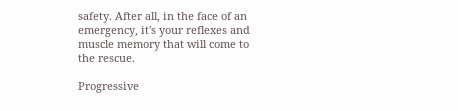safety. After all, in the face of an emergency, it's your reflexes and muscle memory that will come to the rescue.

Progressive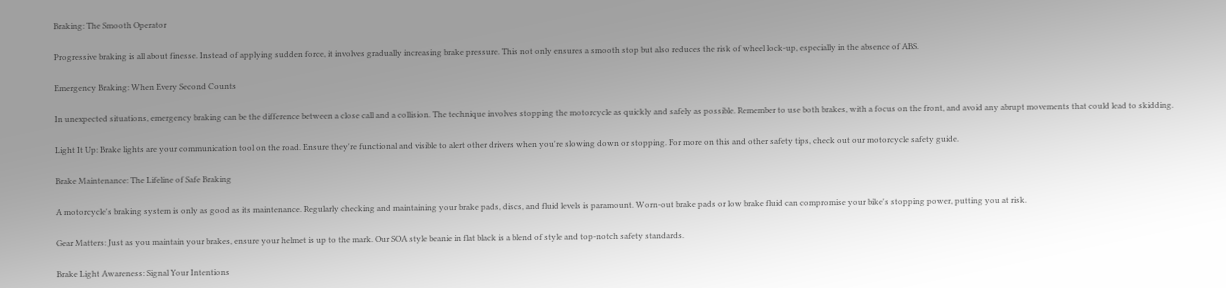Braking: The Smooth Operator

Progressive braking is all about finesse. Instead of applying sudden force, it involves gradually increasing brake pressure. This not only ensures a smooth stop but also reduces the risk of wheel lock-up, especially in the absence of ABS.

Emergency Braking: When Every Second Counts

In unexpected situations, emergency braking can be the difference between a close call and a collision. The technique involves stopping the motorcycle as quickly and safely as possible. Remember to use both brakes, with a focus on the front, and avoid any abrupt movements that could lead to skidding.

Light It Up: Brake lights are your communication tool on the road. Ensure they're functional and visible to alert other drivers when you're slowing down or stopping. For more on this and other safety tips, check out our motorcycle safety guide.

Brake Maintenance: The Lifeline of Safe Braking

A motorcycle's braking system is only as good as its maintenance. Regularly checking and maintaining your brake pads, discs, and fluid levels is paramount. Worn-out brake pads or low brake fluid can compromise your bike's stopping power, putting you at risk.

Gear Matters: Just as you maintain your brakes, ensure your helmet is up to the mark. Our SOA style beanie in flat black is a blend of style and top-notch safety standards.

Brake Light Awareness: Signal Your Intentions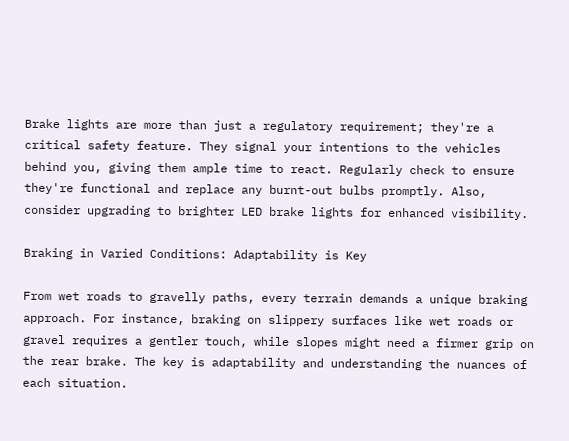Brake lights are more than just a regulatory requirement; they're a critical safety feature. They signal your intentions to the vehicles behind you, giving them ample time to react. Regularly check to ensure they're functional and replace any burnt-out bulbs promptly. Also, consider upgrading to brighter LED brake lights for enhanced visibility.

Braking in Varied Conditions: Adaptability is Key

From wet roads to gravelly paths, every terrain demands a unique braking approach. For instance, braking on slippery surfaces like wet roads or gravel requires a gentler touch, while slopes might need a firmer grip on the rear brake. The key is adaptability and understanding the nuances of each situation.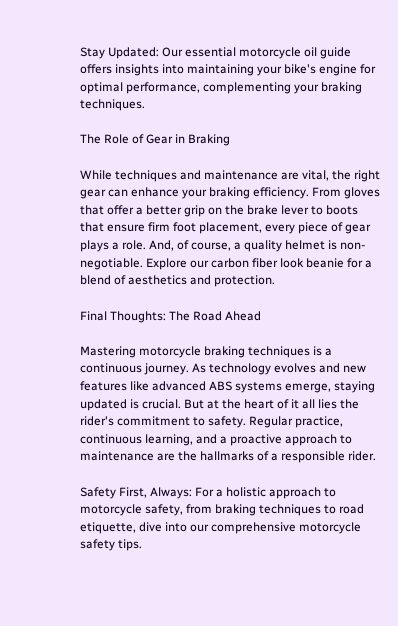Stay Updated: Our essential motorcycle oil guide offers insights into maintaining your bike's engine for optimal performance, complementing your braking techniques.

The Role of Gear in Braking

While techniques and maintenance are vital, the right gear can enhance your braking efficiency. From gloves that offer a better grip on the brake lever to boots that ensure firm foot placement, every piece of gear plays a role. And, of course, a quality helmet is non-negotiable. Explore our carbon fiber look beanie for a blend of aesthetics and protection.

Final Thoughts: The Road Ahead

Mastering motorcycle braking techniques is a continuous journey. As technology evolves and new features like advanced ABS systems emerge, staying updated is crucial. But at the heart of it all lies the rider's commitment to safety. Regular practice, continuous learning, and a proactive approach to maintenance are the hallmarks of a responsible rider.

Safety First, Always: For a holistic approach to motorcycle safety, from braking techniques to road etiquette, dive into our comprehensive motorcycle safety tips.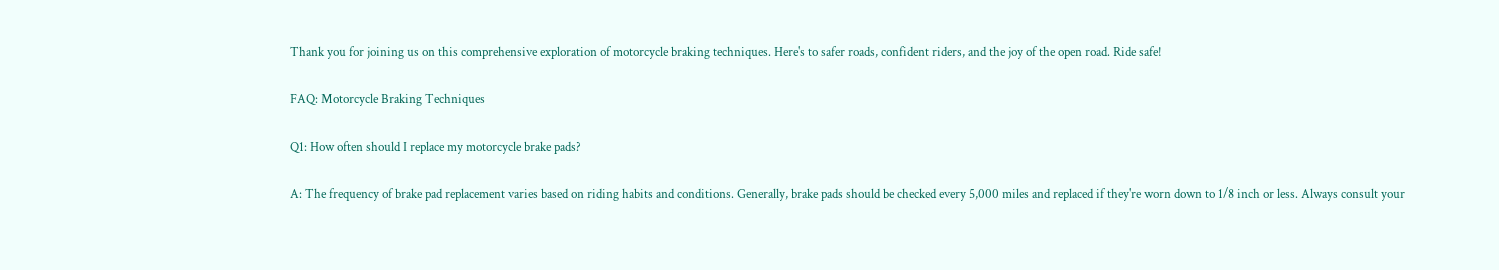Thank you for joining us on this comprehensive exploration of motorcycle braking techniques. Here's to safer roads, confident riders, and the joy of the open road. Ride safe!

FAQ: Motorcycle Braking Techniques

Q1: How often should I replace my motorcycle brake pads?

A: The frequency of brake pad replacement varies based on riding habits and conditions. Generally, brake pads should be checked every 5,000 miles and replaced if they're worn down to 1/8 inch or less. Always consult your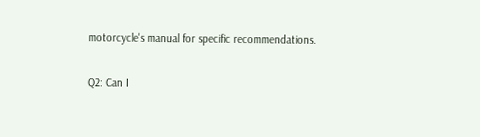motorcycle's manual for specific recommendations.

Q2: Can I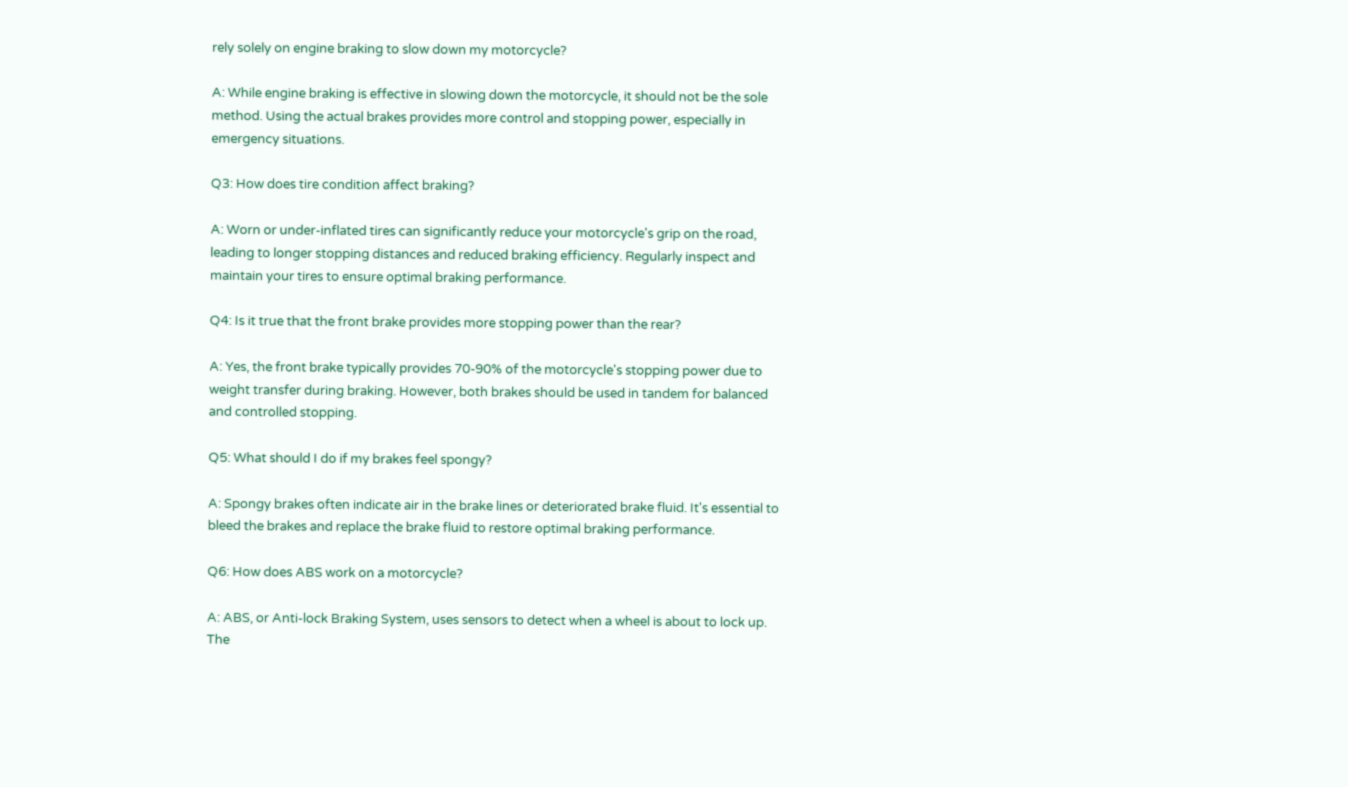rely solely on engine braking to slow down my motorcycle?

A: While engine braking is effective in slowing down the motorcycle, it should not be the sole method. Using the actual brakes provides more control and stopping power, especially in emergency situations.

Q3: How does tire condition affect braking?

A: Worn or under-inflated tires can significantly reduce your motorcycle's grip on the road, leading to longer stopping distances and reduced braking efficiency. Regularly inspect and maintain your tires to ensure optimal braking performance.

Q4: Is it true that the front brake provides more stopping power than the rear?

A: Yes, the front brake typically provides 70-90% of the motorcycle's stopping power due to weight transfer during braking. However, both brakes should be used in tandem for balanced and controlled stopping.

Q5: What should I do if my brakes feel spongy?

A: Spongy brakes often indicate air in the brake lines or deteriorated brake fluid. It's essential to bleed the brakes and replace the brake fluid to restore optimal braking performance.

Q6: How does ABS work on a motorcycle?

A: ABS, or Anti-lock Braking System, uses sensors to detect when a wheel is about to lock up. The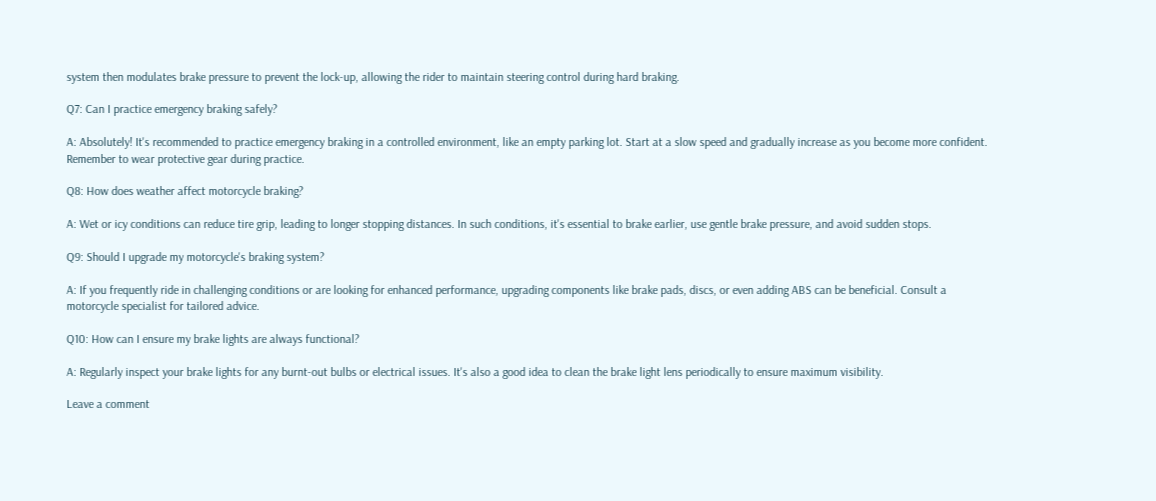system then modulates brake pressure to prevent the lock-up, allowing the rider to maintain steering control during hard braking.

Q7: Can I practice emergency braking safely?

A: Absolutely! It's recommended to practice emergency braking in a controlled environment, like an empty parking lot. Start at a slow speed and gradually increase as you become more confident. Remember to wear protective gear during practice.

Q8: How does weather affect motorcycle braking?

A: Wet or icy conditions can reduce tire grip, leading to longer stopping distances. In such conditions, it's essential to brake earlier, use gentle brake pressure, and avoid sudden stops.

Q9: Should I upgrade my motorcycle's braking system?

A: If you frequently ride in challenging conditions or are looking for enhanced performance, upgrading components like brake pads, discs, or even adding ABS can be beneficial. Consult a motorcycle specialist for tailored advice.

Q10: How can I ensure my brake lights are always functional?

A: Regularly inspect your brake lights for any burnt-out bulbs or electrical issues. It's also a good idea to clean the brake light lens periodically to ensure maximum visibility.

Leave a comment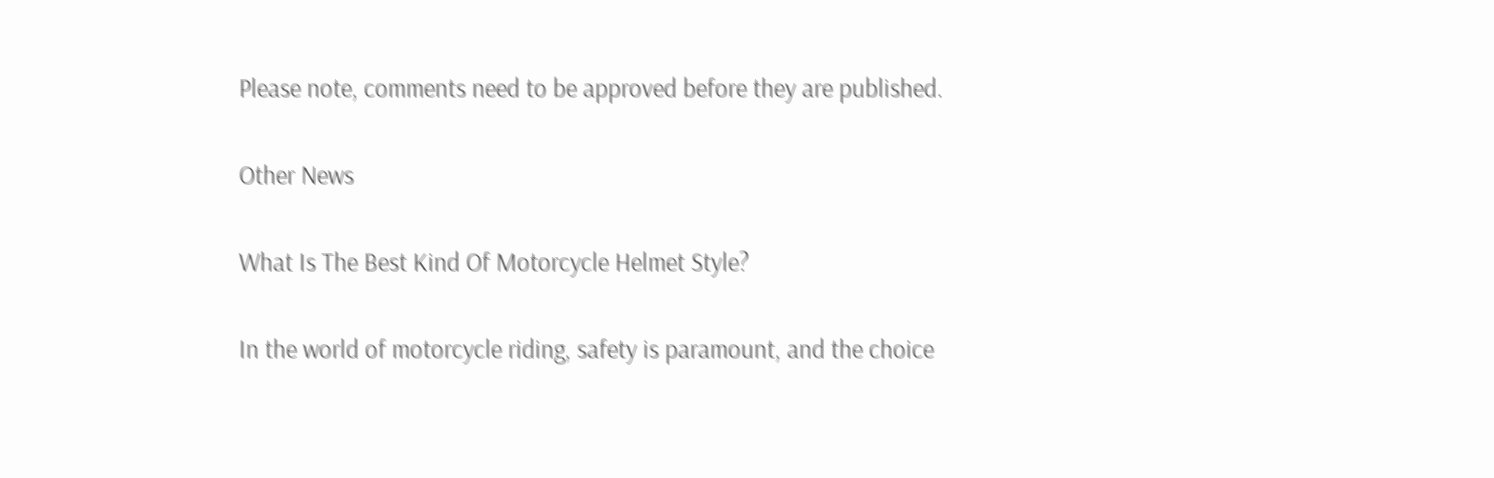Please note, comments need to be approved before they are published.

Other News

What Is The Best Kind Of Motorcycle Helmet Style?

In the world of motorcycle riding, safety is paramount, and the choice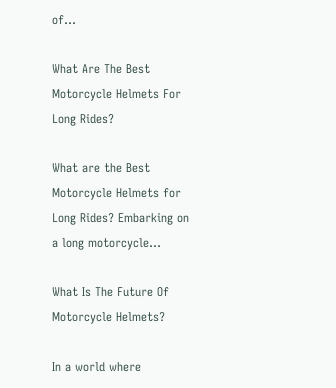of...

What Are The Best Motorcycle Helmets For Long Rides?

What are the Best Motorcycle Helmets for Long Rides? Embarking on a long motorcycle...

What Is The Future Of Motorcycle Helmets?

In a world where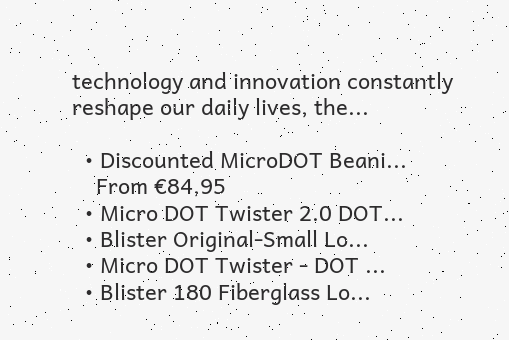technology and innovation constantly reshape our daily lives, the...

  • Discounted MicroDOT Beani...
    From €84,95
  • Micro DOT Twister 2.0 DOT...
  • Blister Original-Small Lo...
  • Micro DOT Twister - DOT ...
  • Blister 180 Fiberglass Lo...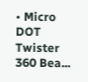• Micro DOT Twister 360 Bea...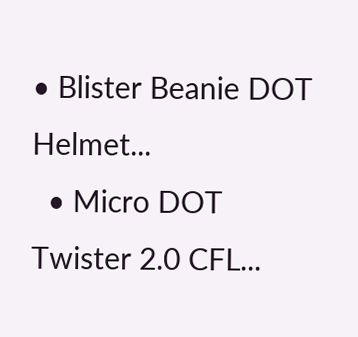• Blister Beanie DOT Helmet...
  • Micro DOT Twister 2.0 CFL...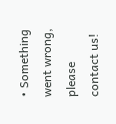• Something went wrong, please contact us!